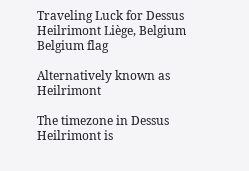Traveling Luck for Dessus Heilrimont Liège, Belgium Belgium flag

Alternatively known as Heilrimont

The timezone in Dessus Heilrimont is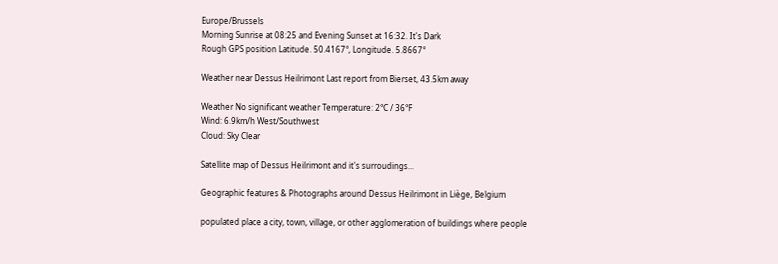Europe/Brussels
Morning Sunrise at 08:25 and Evening Sunset at 16:32. It's Dark
Rough GPS position Latitude. 50.4167°, Longitude. 5.8667°

Weather near Dessus Heilrimont Last report from Bierset, 43.5km away

Weather No significant weather Temperature: 2°C / 36°F
Wind: 6.9km/h West/Southwest
Cloud: Sky Clear

Satellite map of Dessus Heilrimont and it's surroudings...

Geographic features & Photographs around Dessus Heilrimont in Liège, Belgium

populated place a city, town, village, or other agglomeration of buildings where people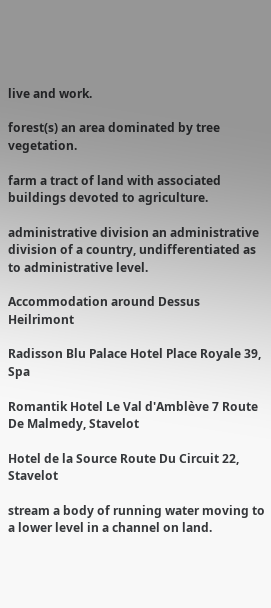live and work.

forest(s) an area dominated by tree vegetation.

farm a tract of land with associated buildings devoted to agriculture.

administrative division an administrative division of a country, undifferentiated as to administrative level.

Accommodation around Dessus Heilrimont

Radisson Blu Palace Hotel Place Royale 39, Spa

Romantik Hotel Le Val d'Amblève 7 Route De Malmedy, Stavelot

Hotel de la Source Route Du Circuit 22, Stavelot

stream a body of running water moving to a lower level in a channel on land.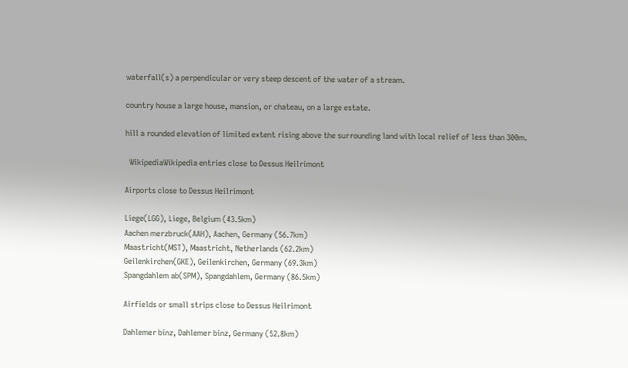waterfall(s) a perpendicular or very steep descent of the water of a stream.

country house a large house, mansion, or chateau, on a large estate.

hill a rounded elevation of limited extent rising above the surrounding land with local relief of less than 300m.

  WikipediaWikipedia entries close to Dessus Heilrimont

Airports close to Dessus Heilrimont

Liege(LGG), Liege, Belgium (43.5km)
Aachen merzbruck(AAH), Aachen, Germany (56.7km)
Maastricht(MST), Maastricht, Netherlands (62.2km)
Geilenkirchen(GKE), Geilenkirchen, Germany (69.3km)
Spangdahlem ab(SPM), Spangdahlem, Germany (86.5km)

Airfields or small strips close to Dessus Heilrimont

Dahlemer binz, Dahlemer binz, Germany (52.8km)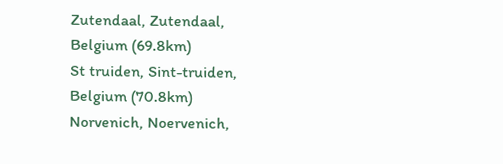Zutendaal, Zutendaal, Belgium (69.8km)
St truiden, Sint-truiden, Belgium (70.8km)
Norvenich, Noervenich,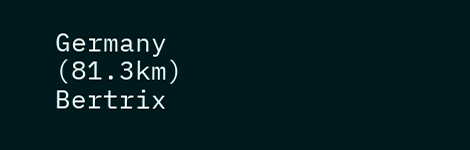Germany (81.3km)
Bertrix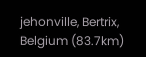jehonville, Bertrix, Belgium (83.7km)